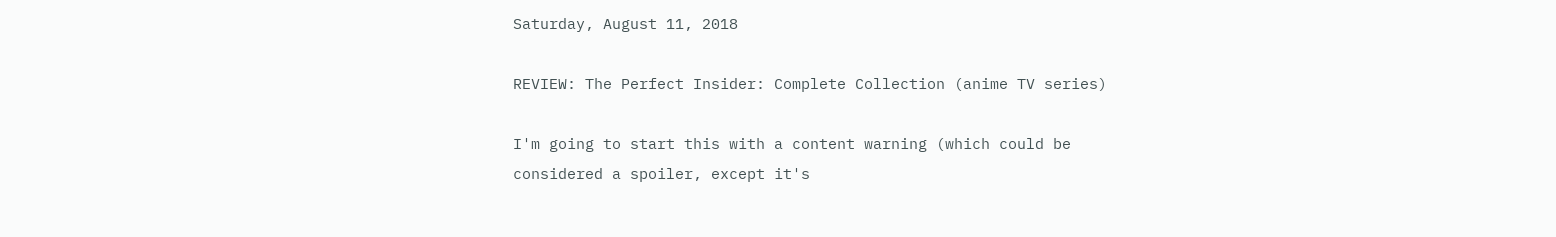Saturday, August 11, 2018

REVIEW: The Perfect Insider: Complete Collection (anime TV series)

I'm going to start this with a content warning (which could be considered a spoiler, except it's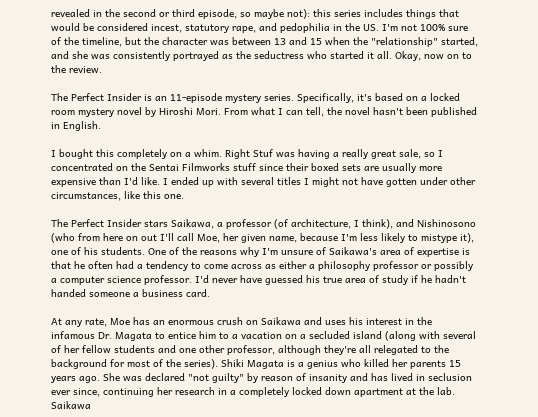revealed in the second or third episode, so maybe not): this series includes things that would be considered incest, statutory rape, and pedophilia in the US. I'm not 100% sure of the timeline, but the character was between 13 and 15 when the "relationship" started, and she was consistently portrayed as the seductress who started it all. Okay, now on to the review.

The Perfect Insider is an 11-episode mystery series. Specifically, it's based on a locked room mystery novel by Hiroshi Mori. From what I can tell, the novel hasn't been published in English.

I bought this completely on a whim. Right Stuf was having a really great sale, so I concentrated on the Sentai Filmworks stuff since their boxed sets are usually more expensive than I'd like. I ended up with several titles I might not have gotten under other circumstances, like this one.

The Perfect Insider stars Saikawa, a professor (of architecture, I think), and Nishinosono (who from here on out I'll call Moe, her given name, because I'm less likely to mistype it), one of his students. One of the reasons why I'm unsure of Saikawa's area of expertise is that he often had a tendency to come across as either a philosophy professor or possibly a computer science professor. I'd never have guessed his true area of study if he hadn't handed someone a business card.

At any rate, Moe has an enormous crush on Saikawa and uses his interest in the infamous Dr. Magata to entice him to a vacation on a secluded island (along with several of her fellow students and one other professor, although they're all relegated to the background for most of the series). Shiki Magata is a genius who killed her parents 15 years ago. She was declared "not guilty" by reason of insanity and has lived in seclusion ever since, continuing her research in a completely locked down apartment at the lab. Saikawa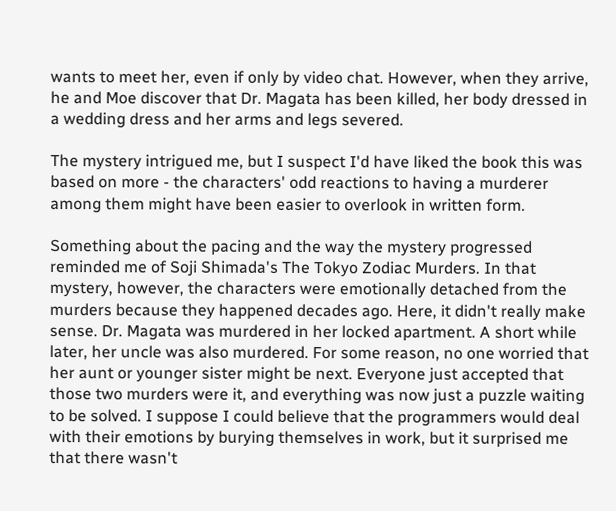wants to meet her, even if only by video chat. However, when they arrive, he and Moe discover that Dr. Magata has been killed, her body dressed in a wedding dress and her arms and legs severed.

The mystery intrigued me, but I suspect I'd have liked the book this was based on more - the characters' odd reactions to having a murderer among them might have been easier to overlook in written form.

Something about the pacing and the way the mystery progressed reminded me of Soji Shimada's The Tokyo Zodiac Murders. In that mystery, however, the characters were emotionally detached from the murders because they happened decades ago. Here, it didn't really make sense. Dr. Magata was murdered in her locked apartment. A short while later, her uncle was also murdered. For some reason, no one worried that her aunt or younger sister might be next. Everyone just accepted that those two murders were it, and everything was now just a puzzle waiting to be solved. I suppose I could believe that the programmers would deal with their emotions by burying themselves in work, but it surprised me that there wasn't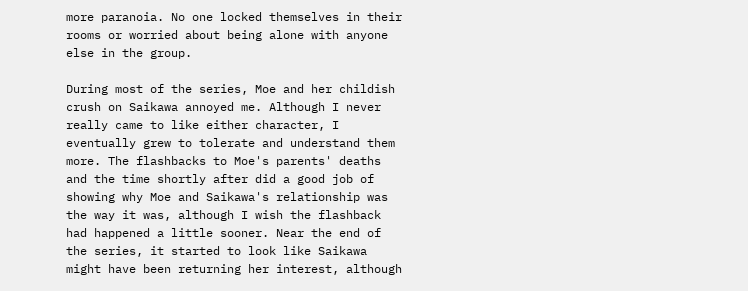more paranoia. No one locked themselves in their rooms or worried about being alone with anyone else in the group.

During most of the series, Moe and her childish crush on Saikawa annoyed me. Although I never really came to like either character, I eventually grew to tolerate and understand them more. The flashbacks to Moe's parents' deaths and the time shortly after did a good job of showing why Moe and Saikawa's relationship was the way it was, although I wish the flashback had happened a little sooner. Near the end of the series, it started to look like Saikawa might have been returning her interest, although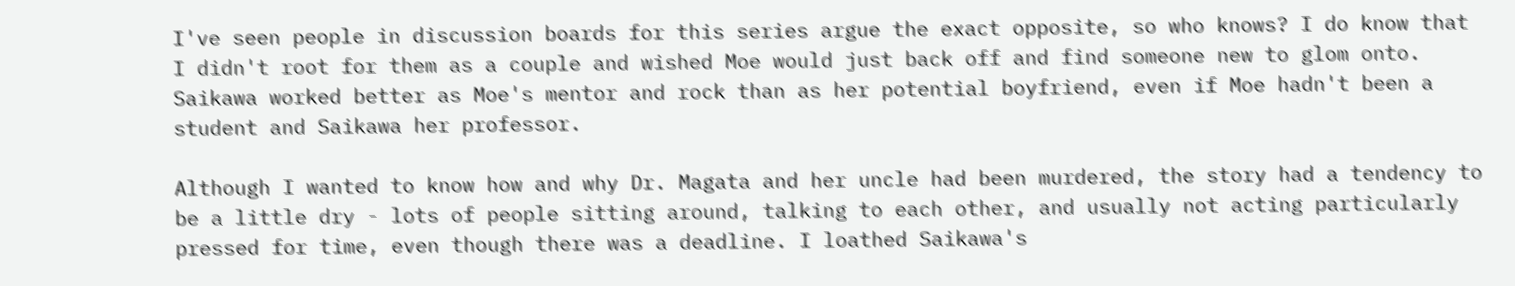I've seen people in discussion boards for this series argue the exact opposite, so who knows? I do know that I didn't root for them as a couple and wished Moe would just back off and find someone new to glom onto. Saikawa worked better as Moe's mentor and rock than as her potential boyfriend, even if Moe hadn't been a student and Saikawa her professor.

Although I wanted to know how and why Dr. Magata and her uncle had been murdered, the story had a tendency to be a little dry - lots of people sitting around, talking to each other, and usually not acting particularly pressed for time, even though there was a deadline. I loathed Saikawa's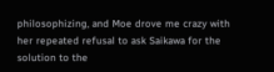philosophizing, and Moe drove me crazy with her repeated refusal to ask Saikawa for the solution to the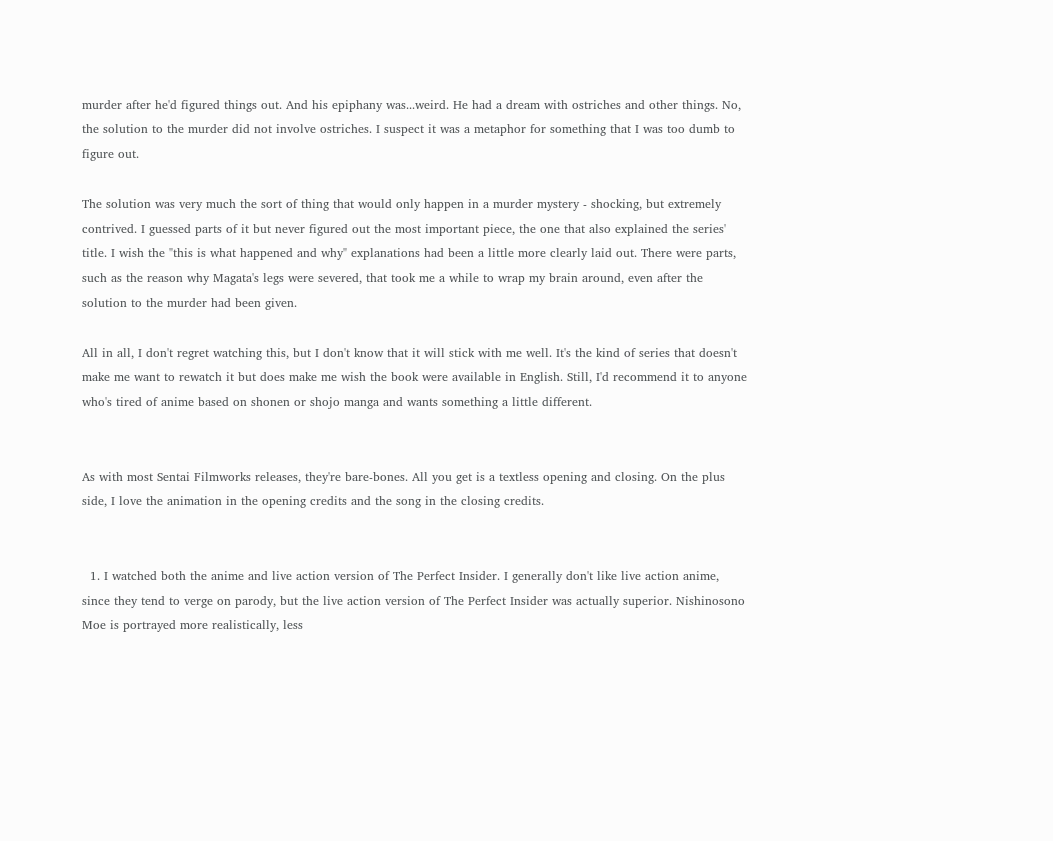murder after he'd figured things out. And his epiphany was...weird. He had a dream with ostriches and other things. No, the solution to the murder did not involve ostriches. I suspect it was a metaphor for something that I was too dumb to figure out.

The solution was very much the sort of thing that would only happen in a murder mystery - shocking, but extremely contrived. I guessed parts of it but never figured out the most important piece, the one that also explained the series' title. I wish the "this is what happened and why" explanations had been a little more clearly laid out. There were parts, such as the reason why Magata's legs were severed, that took me a while to wrap my brain around, even after the solution to the murder had been given.

All in all, I don't regret watching this, but I don't know that it will stick with me well. It's the kind of series that doesn't make me want to rewatch it but does make me wish the book were available in English. Still, I'd recommend it to anyone who's tired of anime based on shonen or shojo manga and wants something a little different.


As with most Sentai Filmworks releases, they're bare-bones. All you get is a textless opening and closing. On the plus side, I love the animation in the opening credits and the song in the closing credits.


  1. I watched both the anime and live action version of The Perfect Insider. I generally don't like live action anime, since they tend to verge on parody, but the live action version of The Perfect Insider was actually superior. Nishinosono Moe is portrayed more realistically, less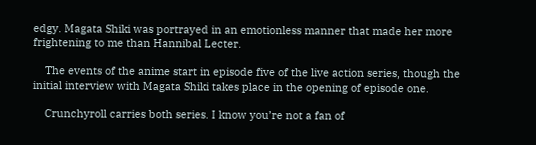edgy. Magata Shiki was portrayed in an emotionless manner that made her more frightening to me than Hannibal Lecter.

    The events of the anime start in episode five of the live action series, though the initial interview with Magata Shiki takes place in the opening of episode one.

    Crunchyroll carries both series. I know you’re not a fan of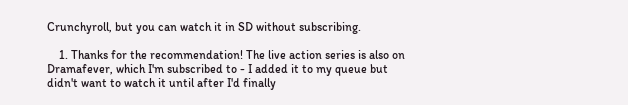Crunchyroll, but you can watch it in SD without subscribing.

    1. Thanks for the recommendation! The live action series is also on Dramafever, which I'm subscribed to - I added it to my queue but didn't want to watch it until after I'd finally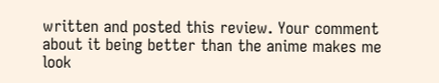written and posted this review. Your comment about it being better than the anime makes me look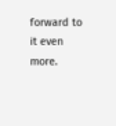forward to it even more.